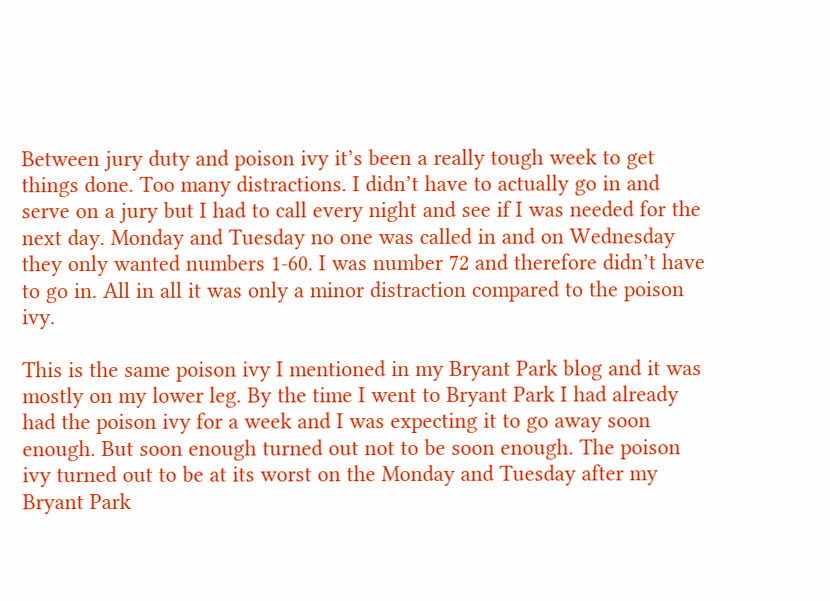Between jury duty and poison ivy it’s been a really tough week to get things done. Too many distractions. I didn’t have to actually go in and serve on a jury but I had to call every night and see if I was needed for the next day. Monday and Tuesday no one was called in and on Wednesday they only wanted numbers 1-60. I was number 72 and therefore didn’t have to go in. All in all it was only a minor distraction compared to the poison ivy.

This is the same poison ivy I mentioned in my Bryant Park blog and it was mostly on my lower leg. By the time I went to Bryant Park I had already had the poison ivy for a week and I was expecting it to go away soon enough. But soon enough turned out not to be soon enough. The poison ivy turned out to be at its worst on the Monday and Tuesday after my Bryant Park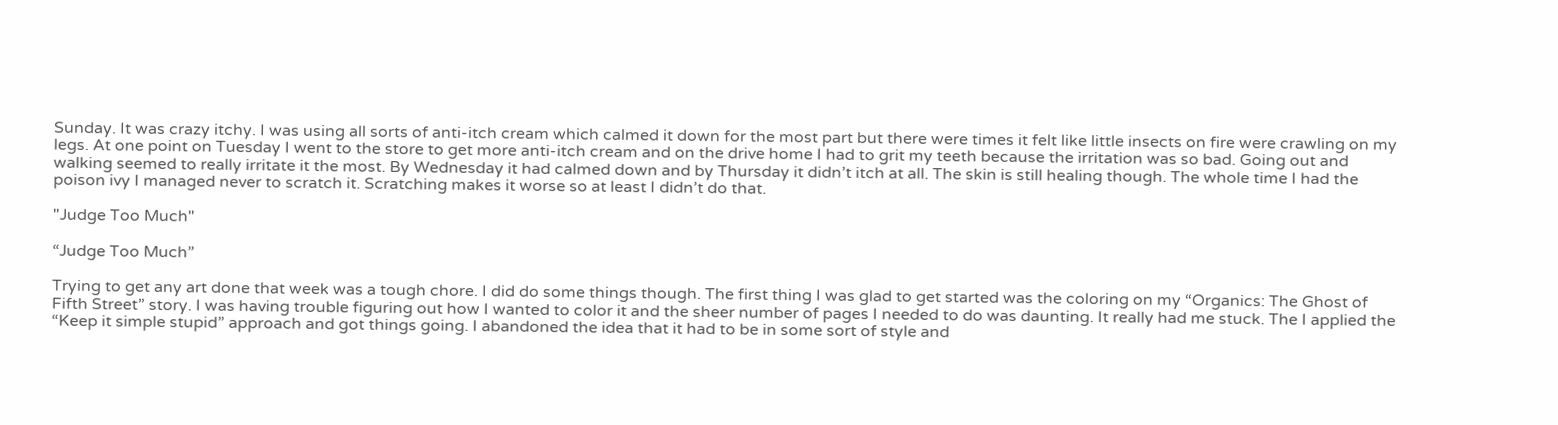Sunday. It was crazy itchy. I was using all sorts of anti-itch cream which calmed it down for the most part but there were times it felt like little insects on fire were crawling on my legs. At one point on Tuesday I went to the store to get more anti-itch cream and on the drive home I had to grit my teeth because the irritation was so bad. Going out and walking seemed to really irritate it the most. By Wednesday it had calmed down and by Thursday it didn’t itch at all. The skin is still healing though. The whole time I had the poison ivy I managed never to scratch it. Scratching makes it worse so at least I didn’t do that.

"Judge Too Much"

“Judge Too Much”

Trying to get any art done that week was a tough chore. I did do some things though. The first thing I was glad to get started was the coloring on my “Organics: The Ghost of Fifth Street” story. I was having trouble figuring out how I wanted to color it and the sheer number of pages I needed to do was daunting. It really had me stuck. The I applied the “Keep it simple stupid” approach and got things going. I abandoned the idea that it had to be in some sort of style and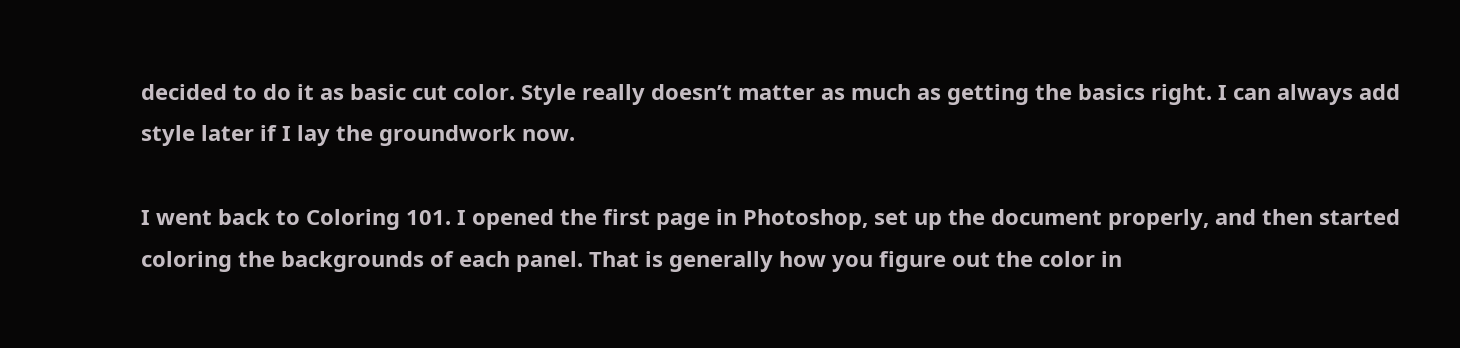decided to do it as basic cut color. Style really doesn’t matter as much as getting the basics right. I can always add style later if I lay the groundwork now.

I went back to Coloring 101. I opened the first page in Photoshop, set up the document properly, and then started coloring the backgrounds of each panel. That is generally how you figure out the color in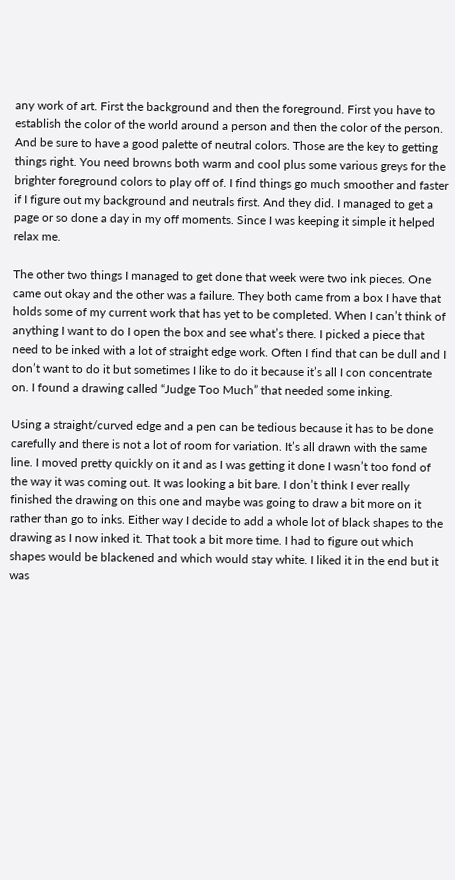any work of art. First the background and then the foreground. First you have to establish the color of the world around a person and then the color of the person. And be sure to have a good palette of neutral colors. Those are the key to getting things right. You need browns both warm and cool plus some various greys for the brighter foreground colors to play off of. I find things go much smoother and faster if I figure out my background and neutrals first. And they did. I managed to get a page or so done a day in my off moments. Since I was keeping it simple it helped relax me.

The other two things I managed to get done that week were two ink pieces. One came out okay and the other was a failure. They both came from a box I have that holds some of my current work that has yet to be completed. When I can’t think of anything I want to do I open the box and see what’s there. I picked a piece that need to be inked with a lot of straight edge work. Often I find that can be dull and I don’t want to do it but sometimes I like to do it because it’s all I con concentrate on. I found a drawing called “Judge Too Much” that needed some inking.

Using a straight/curved edge and a pen can be tedious because it has to be done carefully and there is not a lot of room for variation. It’s all drawn with the same line. I moved pretty quickly on it and as I was getting it done I wasn’t too fond of the way it was coming out. It was looking a bit bare. I don’t think I ever really finished the drawing on this one and maybe was going to draw a bit more on it rather than go to inks. Either way I decide to add a whole lot of black shapes to the drawing as I now inked it. That took a bit more time. I had to figure out which shapes would be blackened and which would stay white. I liked it in the end but it was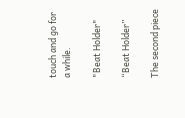touch and go for a while.

"Beat Holder"

“Beat Holder”

The second piece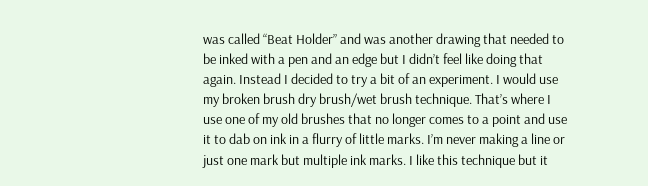was called “Beat Holder” and was another drawing that needed to be inked with a pen and an edge but I didn’t feel like doing that again. Instead I decided to try a bit of an experiment. I would use my broken brush dry brush/wet brush technique. That’s where I use one of my old brushes that no longer comes to a point and use it to dab on ink in a flurry of little marks. I’m never making a line or just one mark but multiple ink marks. I like this technique but it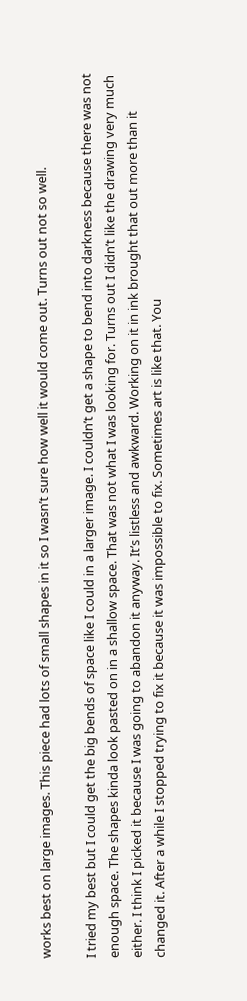works best on large images. This piece had lots of small shapes in it so I wasn’t sure how well it would come out. Turns out not so well.

I tried my best but I could get the big bends of space like I could in a larger image. I couldn’t get a shape to bend into darkness because there was not enough space. The shapes kinda look pasted on in a shallow space. That was not what I was looking for. Turns out I didn’t like the drawing very much either. I think I picked it because I was going to abandon it anyway. It’s listless and awkward. Working on it in ink brought that out more than it changed it. After a while I stopped trying to fix it because it was impossible to fix. Sometimes art is like that. You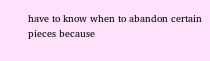have to know when to abandon certain pieces because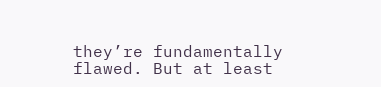they’re fundamentally flawed. But at least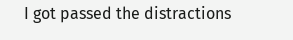I got passed the distractions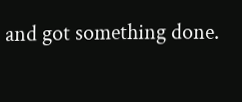and got something done.